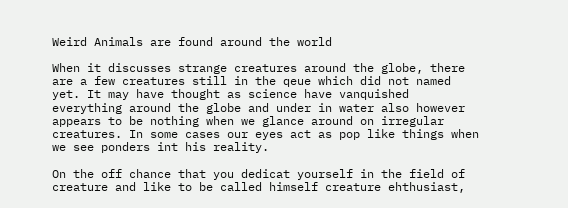Weird Animals are found around the world

When it discusses strange creatures around the globe, there are a few creatures still in the qeue which did not named yet. It may have thought as science have vanquished everything around the globe and under in water also however appears to be nothing when we glance around on irregular creatures. In some cases our eyes act as pop like things when we see ponders int his reality.

On the off chance that you dedicat yourself in the field of creature and like to be called himself creature ehthusiast,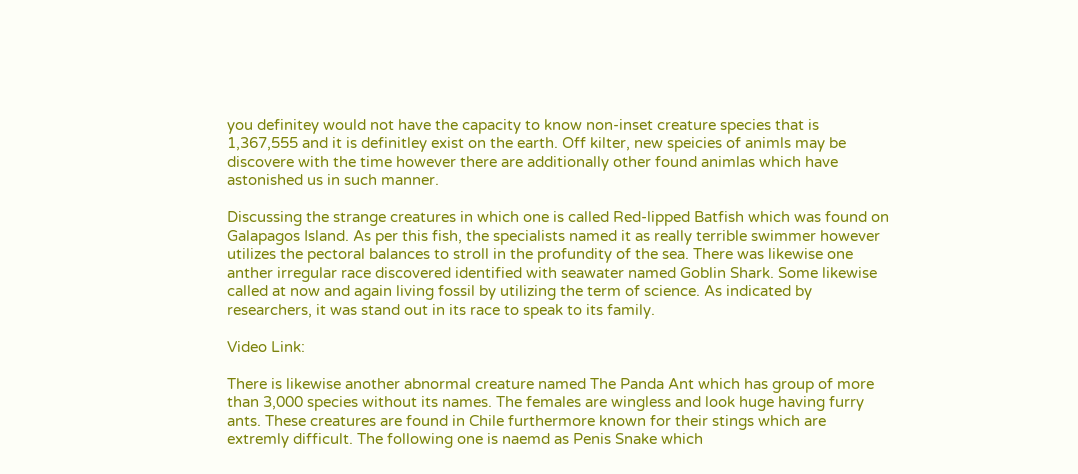you definitey would not have the capacity to know non-inset creature species that is 1,367,555 and it is definitley exist on the earth. Off kilter, new speicies of animls may be discovere with the time however there are additionally other found animlas which have astonished us in such manner.

Discussing the strange creatures in which one is called Red-lipped Batfish which was found on Galapagos Island. As per this fish, the specialists named it as really terrible swimmer however utilizes the pectoral balances to stroll in the profundity of the sea. There was likewise one anther irregular race discovered identified with seawater named Goblin Shark. Some likewise called at now and again living fossil by utilizing the term of science. As indicated by researchers, it was stand out in its race to speak to its family.

Video Link:

There is likewise another abnormal creature named The Panda Ant which has group of more than 3,000 species without its names. The females are wingless and look huge having furry ants. These creatures are found in Chile furthermore known for their stings which are extremly difficult. The following one is naemd as Penis Snake which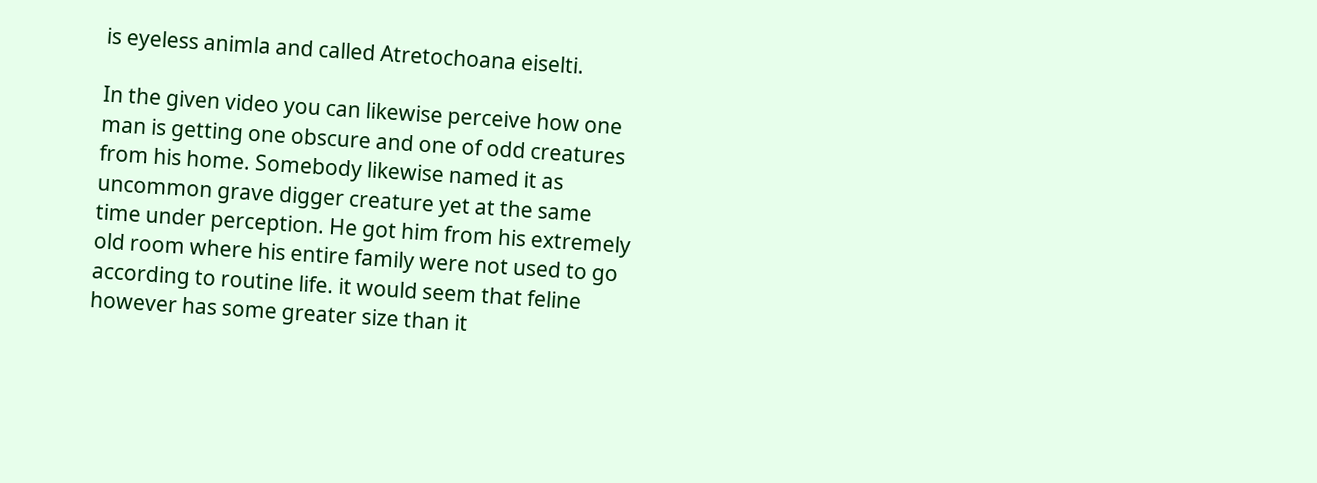is eyeless animla and called Atretochoana eiselti.

In the given video you can likewise perceive how one man is getting one obscure and one of odd creatures from his home. Somebody likewise named it as uncommon grave digger creature yet at the same time under perception. He got him from his extremely old room where his entire family were not used to go according to routine life. it would seem that feline however has some greater size than it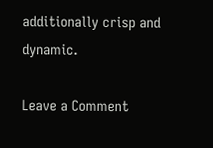additionally crisp and dynamic.

Leave a Comment